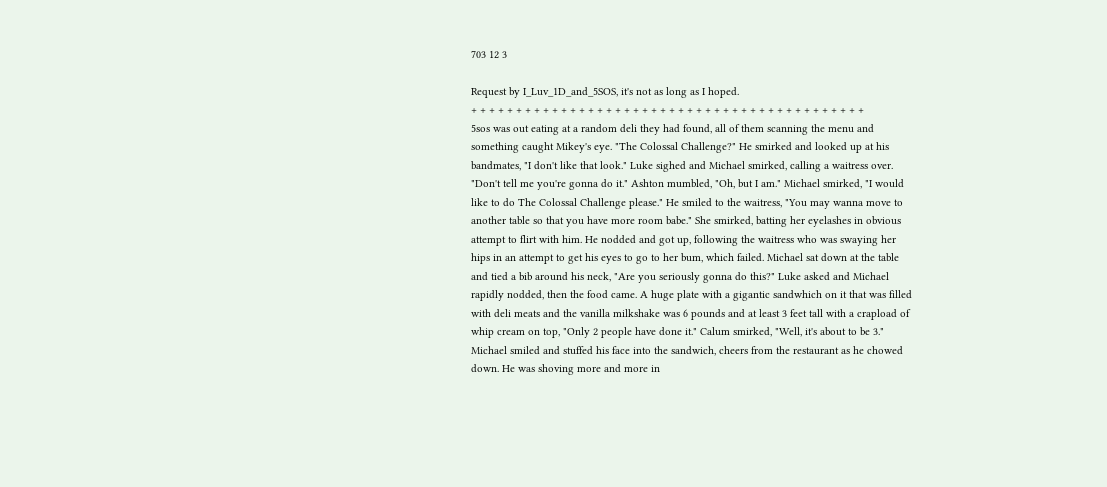703 12 3

Request by I_Luv_1D_and_5SOS, it's not as long as I hoped.
+ + + + + + + + + + + + + + + + + + + + + + + + + + + + + + + + + + + + + + + + + + + +
5sos was out eating at a random deli they had found, all of them scanning the menu and something caught Mikey's eye. "The Colossal Challenge?" He smirked and looked up at his bandmates, "I don't like that look." Luke sighed and Michael smirked, calling a waitress over. "Don't tell me you're gonna do it." Ashton mumbled, "Oh, but I am." Michael smirked, "I would like to do The Colossal Challenge please." He smiled to the waitress, "You may wanna move to another table so that you have more room babe." She smirked, batting her eyelashes in obvious attempt to flirt with him. He nodded and got up, following the waitress who was swaying her hips in an attempt to get his eyes to go to her bum, which failed. Michael sat down at the table and tied a bib around his neck, "Are you seriously gonna do this?" Luke asked and Michael rapidly nodded, then the food came. A huge plate with a gigantic sandwhich on it that was filled with deli meats and the vanilla milkshake was 6 pounds and at least 3 feet tall with a crapload of whip cream on top, "Only 2 people have done it." Calum smirked, "Well, it's about to be 3." Michael smiled and stuffed his face into the sandwich, cheers from the restaurant as he chowed down. He was shoving more and more in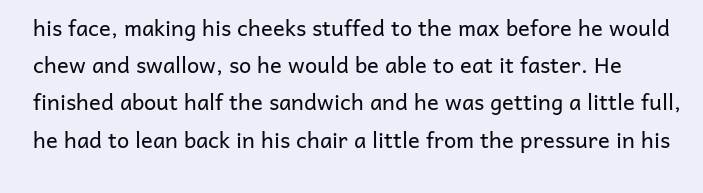his face, making his cheeks stuffed to the max before he would chew and swallow, so he would be able to eat it faster. He finished about half the sandwich and he was getting a little full, he had to lean back in his chair a little from the pressure in his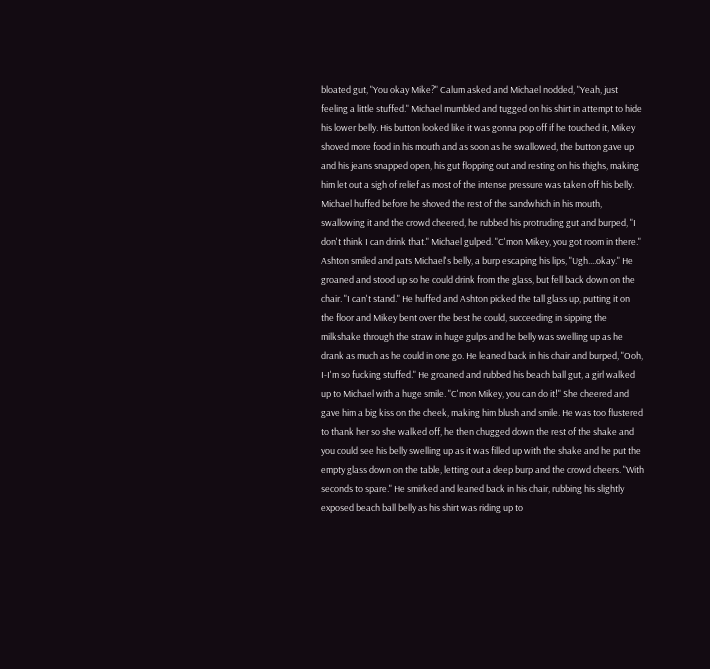bloated gut, "You okay Mike?" Calum asked and Michael nodded, "Yeah, just feeling a little stuffed." Michael mumbled and tugged on his shirt in attempt to hide his lower belly. His button looked like it was gonna pop off if he touched it, Mikey shoved more food in his mouth and as soon as he swallowed, the button gave up and his jeans snapped open, his gut flopping out and resting on his thighs, making him let out a sigh of relief as most of the intense pressure was taken off his belly. Michael huffed before he shoved the rest of the sandwhich in his mouth, swallowing it and the crowd cheered, he rubbed his protruding gut and burped, "I don't think I can drink that." Michael gulped. "C'mon Mikey, you got room in there." Ashton smiled and pats Michael's belly, a burp escaping his lips, "Ugh....okay." He groaned and stood up so he could drink from the glass, but fell back down on the chair. "I can't stand." He huffed and Ashton picked the tall glass up, putting it on the floor and Mikey bent over the best he could, succeeding in sipping the milkshake through the straw in huge gulps and he belly was swelling up as he drank as much as he could in one go. He leaned back in his chair and burped, "Ooh, I-I'm so fucking stuffed." He groaned and rubbed his beach ball gut, a girl walked up to Michael with a huge smile. "C'mon Mikey, you can do it!" She cheered and gave him a big kiss on the cheek, making him blush and smile. He was too flustered to thank her so she walked off, he then chugged down the rest of the shake and you could see his belly swelling up as it was filled up with the shake and he put the empty glass down on the table, letting out a deep burp and the crowd cheers. "With seconds to spare." He smirked and leaned back in his chair, rubbing his slightly exposed beach ball belly as his shirt was riding up to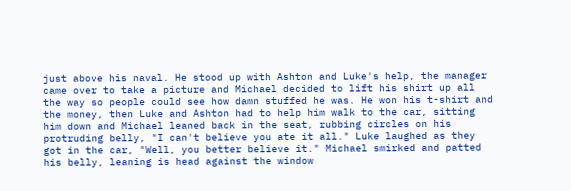just above his naval. He stood up with Ashton and Luke's help, the manager came over to take a picture and Michael decided to lift his shirt up all the way so people could see how damn stuffed he was. He won his t-shirt and the money, then Luke and Ashton had to help him walk to the car, sitting him down and Michael leaned back in the seat, rubbing circles on his protruding belly, "I can't believe you ate it all." Luke laughed as they got in the car, "Well, you better believe it." Michael smirked and patted his belly, leaning is head against the window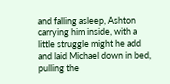and falling asleep, Ashton carrying him inside, with a little struggle might he add and laid Michael down in bed, pulling the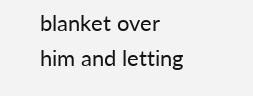blanket over him and letting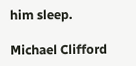him sleep.

Michael Clifford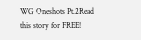WG Oneshots Pt.2Read this story for FREE!